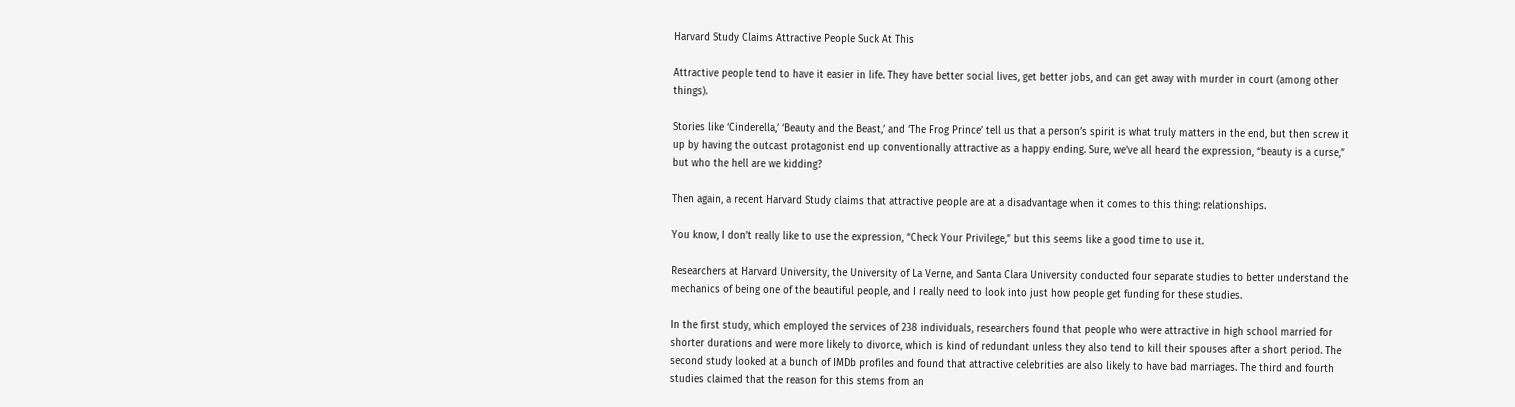Harvard Study Claims Attractive People Suck At This

Attractive people tend to have it easier in life. They have better social lives, get better jobs, and can get away with murder in court (among other things).

Stories like ‘Cinderella,’ ‘Beauty and the Beast,’ and ‘The Frog Prince’ tell us that a person’s spirit is what truly matters in the end, but then screw it up by having the outcast protagonist end up conventionally attractive as a happy ending. Sure, we’ve all heard the expression, “beauty is a curse,” but who the hell are we kidding?

Then again, a recent Harvard Study claims that attractive people are at a disadvantage when it comes to this thing: relationships.

You know, I don’t really like to use the expression, “Check Your Privilege,” but this seems like a good time to use it.

Researchers at Harvard University, the University of La Verne, and Santa Clara University conducted four separate studies to better understand the mechanics of being one of the beautiful people, and I really need to look into just how people get funding for these studies.

In the first study, which employed the services of 238 individuals, researchers found that people who were attractive in high school married for shorter durations and were more likely to divorce, which is kind of redundant unless they also tend to kill their spouses after a short period. The second study looked at a bunch of IMDb profiles and found that attractive celebrities are also likely to have bad marriages. The third and fourth studies claimed that the reason for this stems from an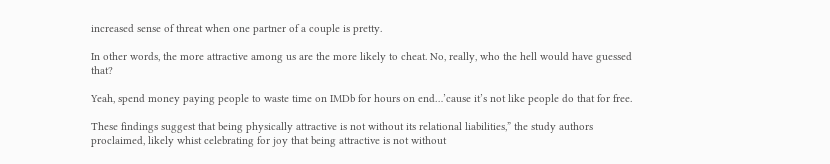increased sense of threat when one partner of a couple is pretty.

In other words, the more attractive among us are the more likely to cheat. No, really, who the hell would have guessed that?

Yeah, spend money paying people to waste time on IMDb for hours on end…’cause it’s not like people do that for free.

These findings suggest that being physically attractive is not without its relational liabilities,” the study authors proclaimed, likely whist celebrating for joy that being attractive is not without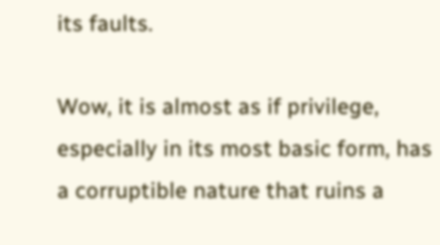its faults.

Wow, it is almost as if privilege, especially in its most basic form, has a corruptible nature that ruins a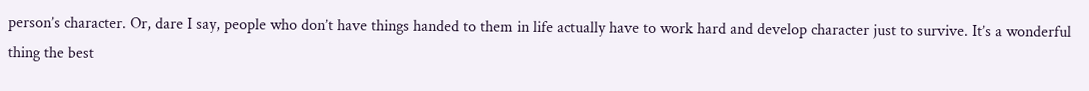person’s character. Or, dare I say, people who don’t have things handed to them in life actually have to work hard and develop character just to survive. It’s a wonderful thing the best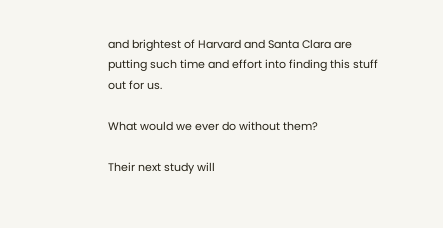and brightest of Harvard and Santa Clara are putting such time and effort into finding this stuff out for us.

What would we ever do without them?

Their next study will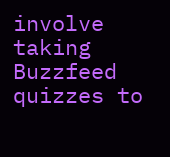involve taking Buzzfeed quizzes to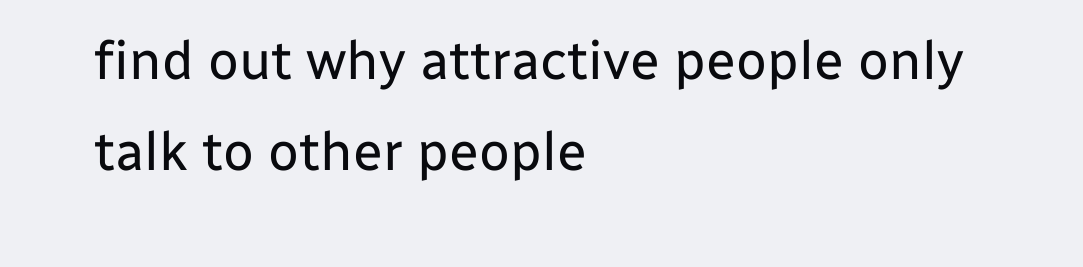find out why attractive people only talk to other people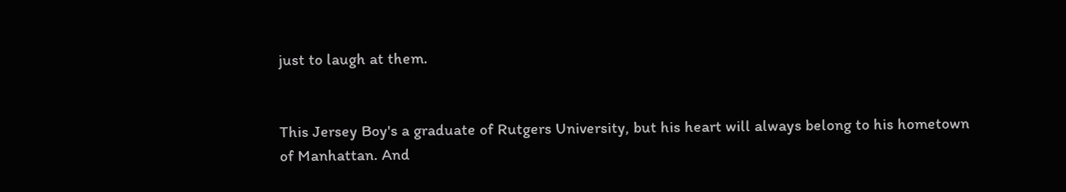just to laugh at them.


This Jersey Boy's a graduate of Rutgers University, but his heart will always belong to his hometown of Manhattan. And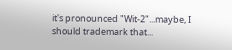it's pronounced "Wit-2"...maybe, I should trademark that...